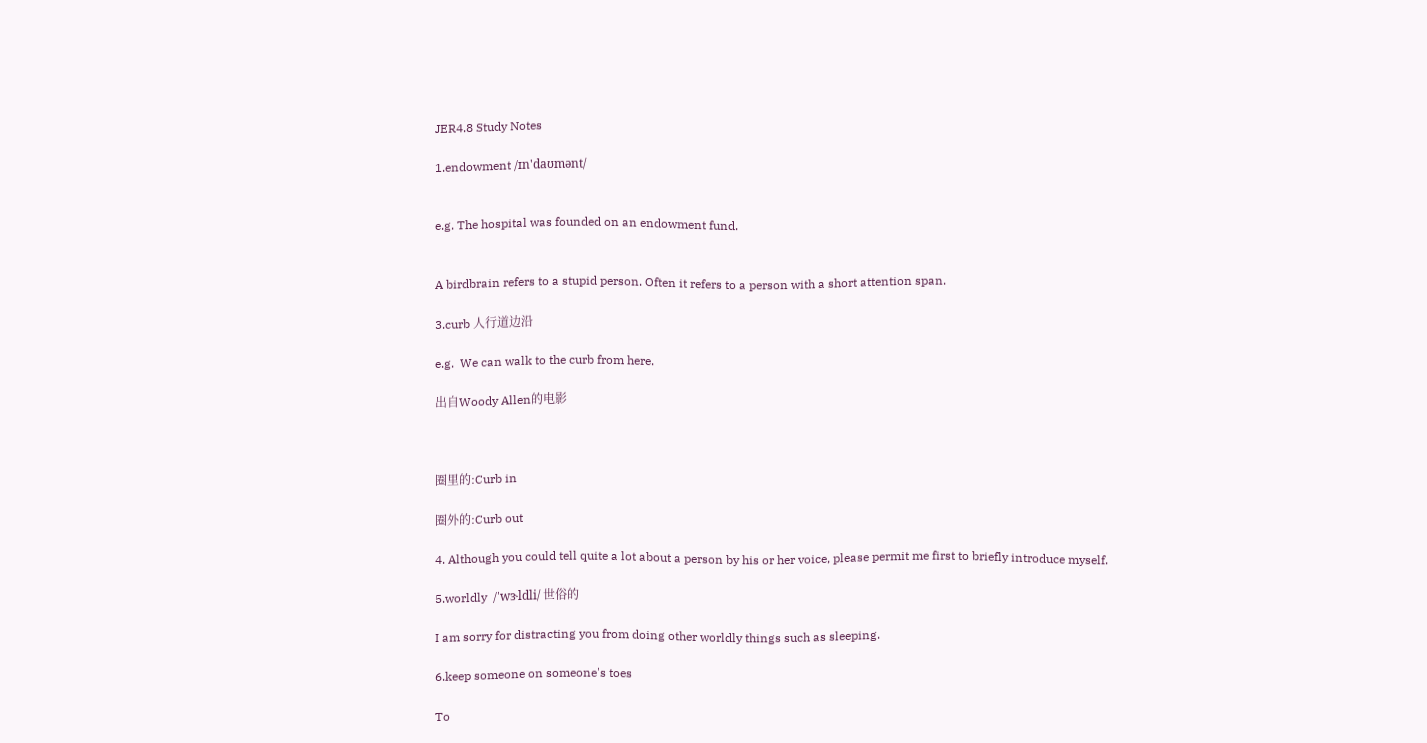JER4.8 Study Notes

1.endowment /ɪn'daʊmənt/


e.g. The hospital was founded on an endowment fund.


A birdbrain refers to a stupid person. Often it refers to a person with a short attention span.

3.curb 人行道边沿

e.g.  We can walk to the curb from here.

出自Woody Allen的电影



圈里的:Curb in

圈外的:Curb out

4. Although you could tell quite a lot about a person by his or her voice, please permit me first to briefly introduce myself.

5.worldly  /'wɝldli/ 世俗的

I am sorry for distracting you from doing other worldly things such as sleeping.

6.keep someone on someone's toes

To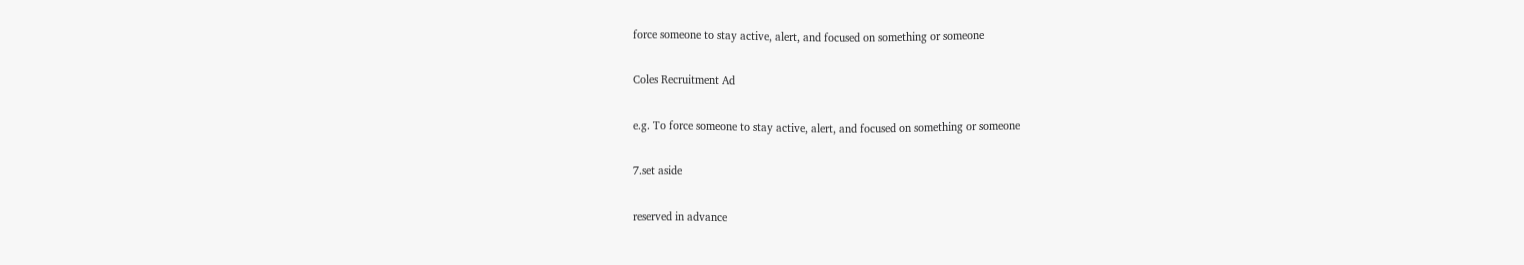force someone to stay active, alert, and focused on something or someone

Coles Recruitment Ad

e.g. To force someone to stay active, alert, and focused on something or someone

7.set aside

reserved in advance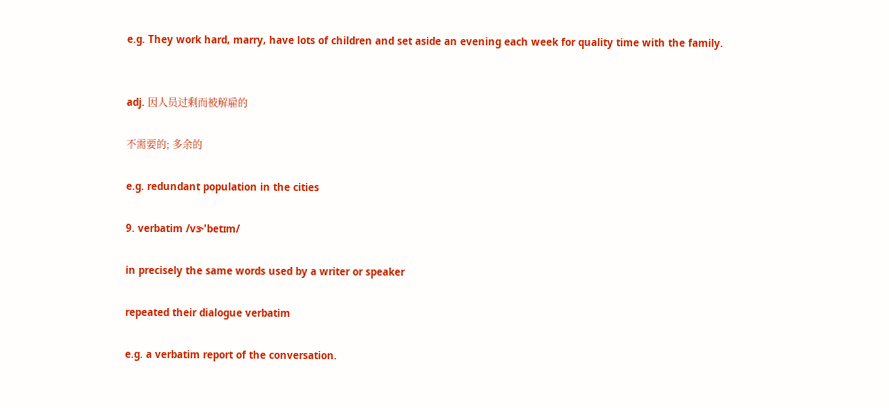e.g. They work hard, marry, have lots of children and set aside an evening each week for quality time with the family.


adj. 因人员过剩而被解雇的

不需要的; 多余的

e.g. redundant population in the cities

9. verbatim /vɝ'betɪm/

in precisely the same words used by a writer or speaker

repeated their dialogue verbatim

e.g. a verbatim report of the conversation.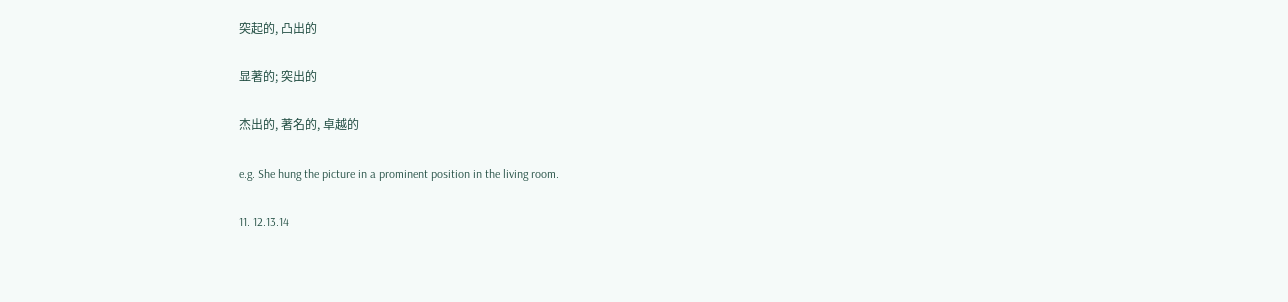突起的, 凸出的

显著的; 突出的

杰出的, 著名的, 卓越的

e.g. She hung the picture in a prominent position in the living room.

11. 12.13.14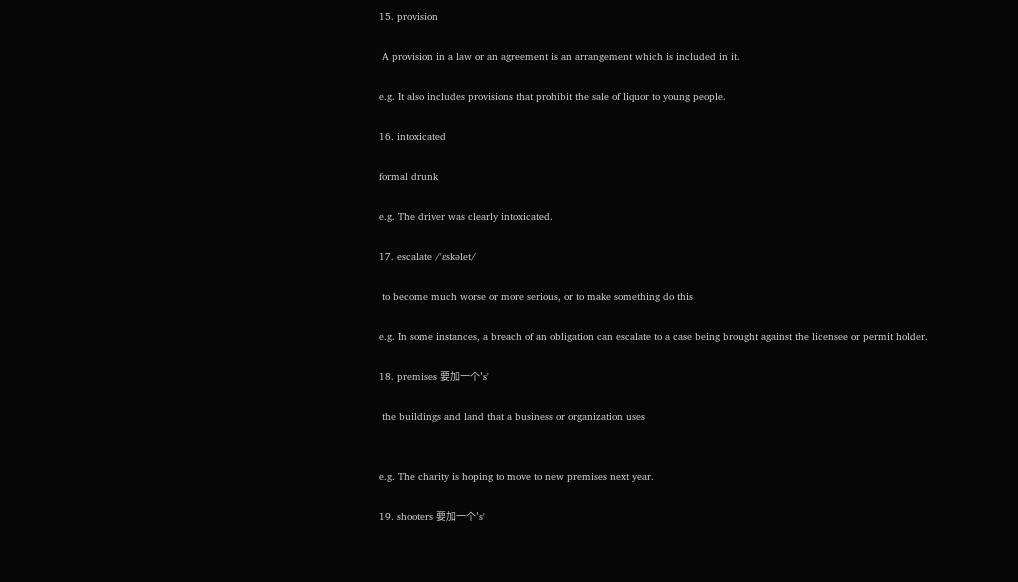15. provision

 A provision in a law or an agreement is an arrangement which is included in it.

e.g. It also includes provisions that prohibit the sale of liquor to young people.

16. intoxicated

formal drunk

e.g. The driver was clearly intoxicated.

17. escalate /'ɛskəlet/

 to become much worse or more serious, or to make something do this

e.g. In some instances, a breach of an obligation can escalate to a case being brought against the licensee or permit holder.

18. premises 要加一个's'

 the buildings and land that a business or organization uses


e.g. The charity is hoping to move to new premises next year.

19. shooters 要加一个's'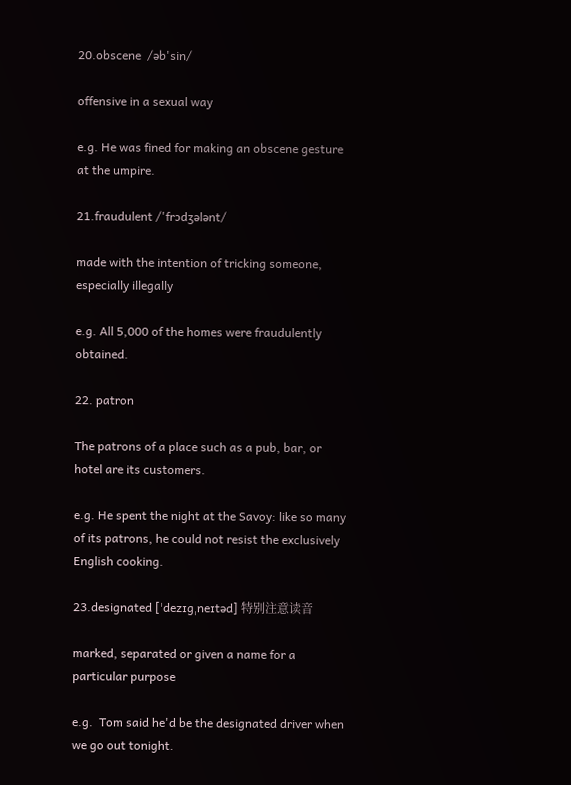20.obscene  /əb'sin/

offensive in a sexual way

e.g. He was fined for making an obscene gesture at the umpire.

21.fraudulent /'frɔdʒələnt/

made with the intention of tricking someone, especially illegally

e.g. All 5,000 of the homes were fraudulently obtained.

22. patron

The patrons of a place such as a pub, bar, or hotel are its customers.

e.g. He spent the night at the Savoy: like so many of its patrons, he could not resist the exclusively English cooking.

23.designated [ˈdezɪɡˌneɪtəd] 特别注意读音

marked, separated or given a name for a particular purpose

e.g.  Tom said he'd be the designated driver when we go out tonight.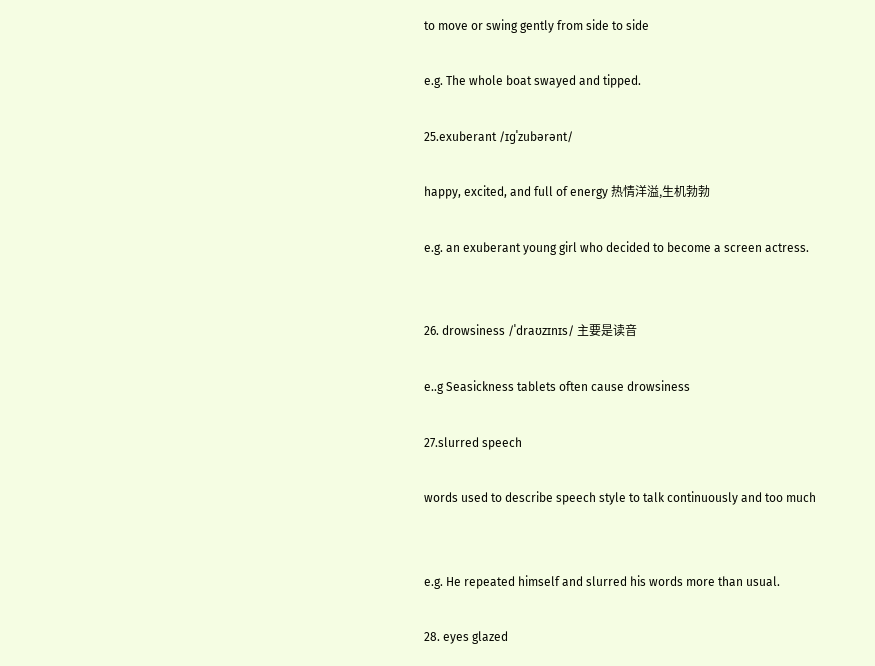to move or swing gently from side to side

e.g. The whole boat swayed and tipped.

25.exuberant /ɪɡˈzubərənt/

happy, excited, and full of energy 热情洋溢,生机勃勃

e.g. an exuberant young girl who decided to become a screen actress.


26. drowsiness /ˈdraʊzɪnɪs/ 主要是读音

e..g Seasickness tablets often cause drowsiness

27.slurred speech

words used to describe speech style to talk continuously and too much


e.g. He repeated himself and slurred his words more than usual.

28. eyes glazed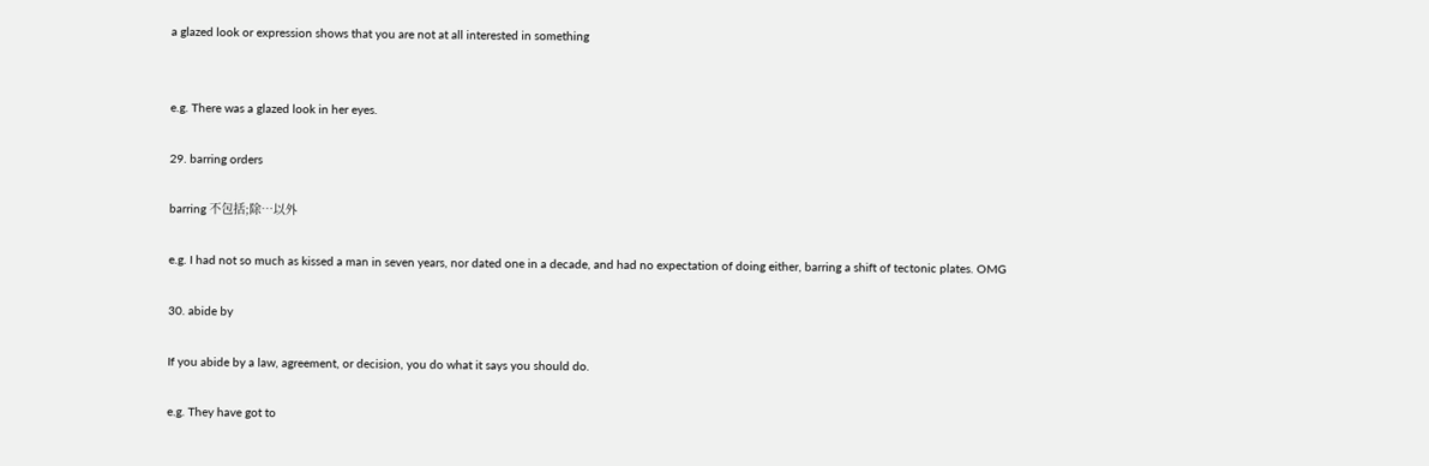a glazed look or expression shows that you are not at all interested in something


e.g. There was a glazed look in her eyes.

29. barring orders

barring 不包括;除…以外

e.g. I had not so much as kissed a man in seven years, nor dated one in a decade, and had no expectation of doing either, barring a shift of tectonic plates. OMG

30. abide by

If you abide by a law, agreement, or decision, you do what it says you should do.

e.g. They have got to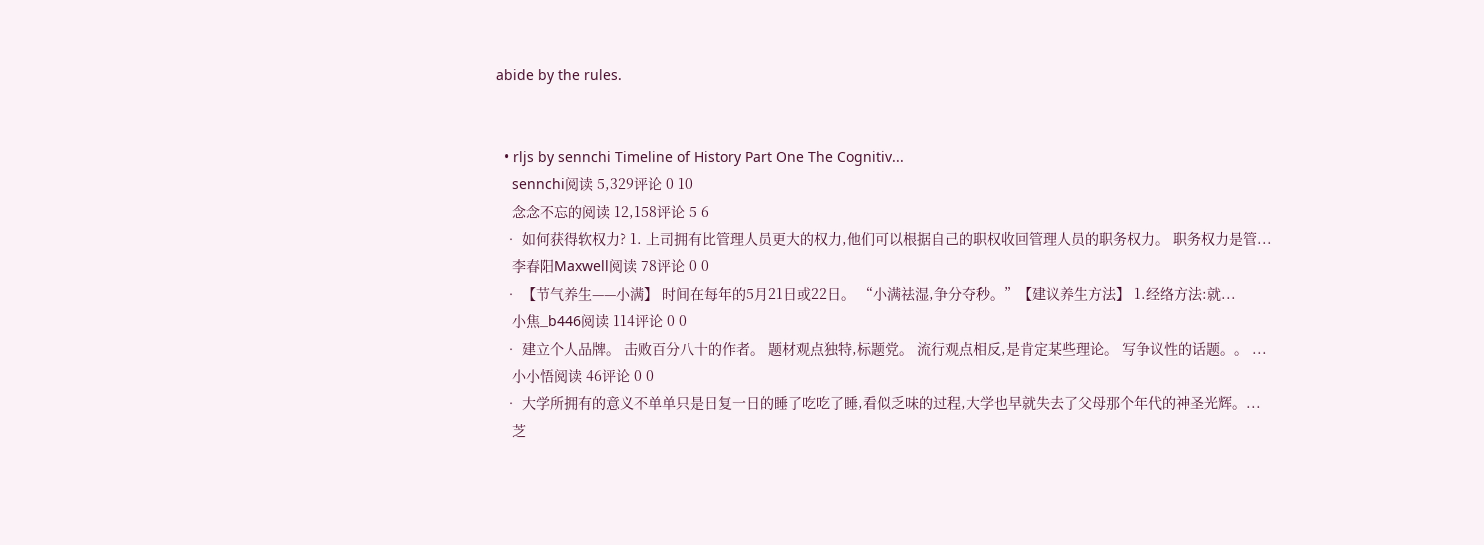abide by the rules.


  • rljs by sennchi Timeline of History Part One The Cognitiv...
    sennchi阅读 5,329评论 0 10
    念念不忘的阅读 12,158评论 5 6
  • 如何获得软权力? 1. 上司拥有比管理人员更大的权力,他们可以根据自己的职权收回管理人员的职务权力。 职务权力是管...
    李春阳Maxwell阅读 78评论 0 0
  • 【节气养生——小满】 时间在每年的5月21日或22日。 “小满祛湿,争分夺秒。”【建议养生方法】 1.经络方法:就...
    小焦_b446阅读 114评论 0 0
  • 建立个人品牌。 击败百分八十的作者。 题材观点独特,标题党。 流行观点相反,是肯定某些理论。 写争议性的话题。。 ...
    小小悟阅读 46评论 0 0
  • 大学所拥有的意义不单单只是日复一日的睡了吃吃了睡,看似乏味的过程,大学也早就失去了父母那个年代的神圣光辉。...
    芝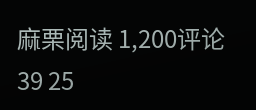麻栗阅读 1,200评论 39 25